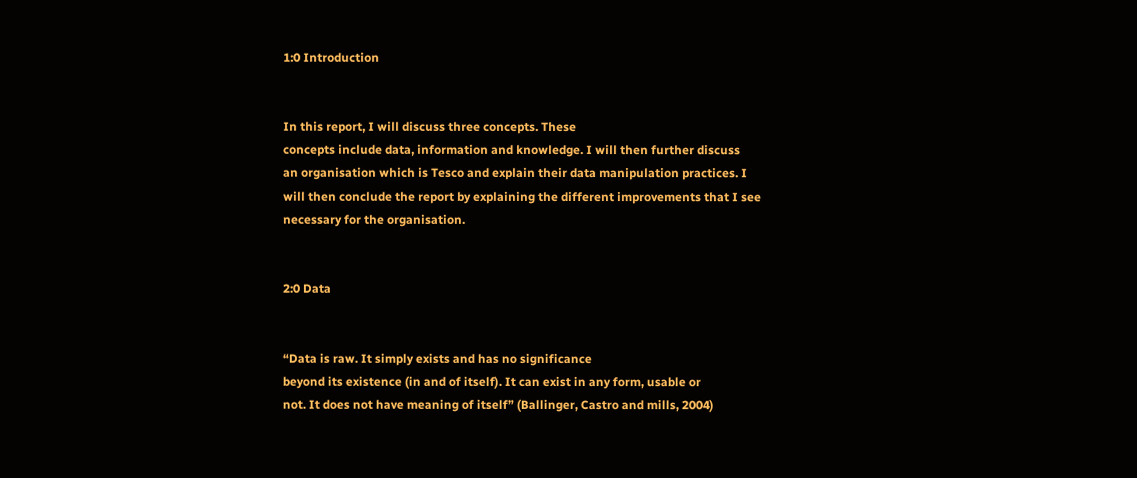1:0 Introduction


In this report, I will discuss three concepts. These
concepts include data, information and knowledge. I will then further discuss
an organisation which is Tesco and explain their data manipulation practices. I
will then conclude the report by explaining the different improvements that I see
necessary for the organisation.


2:0 Data


“Data is raw. It simply exists and has no significance
beyond its existence (in and of itself). It can exist in any form, usable or
not. It does not have meaning of itself” (Ballinger, Castro and mills, 2004)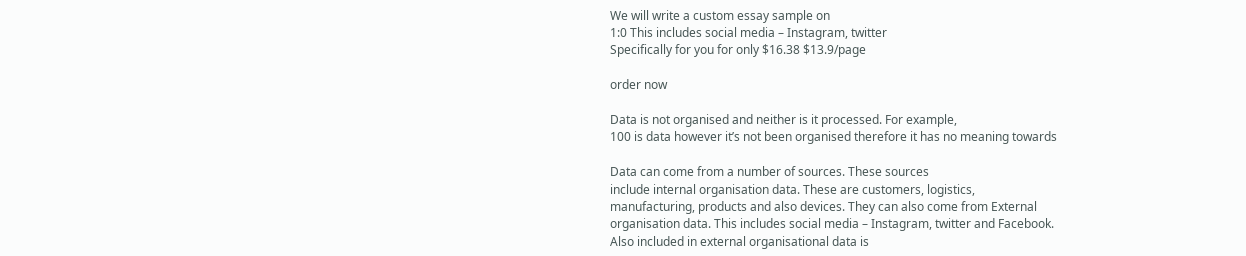We will write a custom essay sample on
1:0 This includes social media – Instagram, twitter
Specifically for you for only $16.38 $13.9/page

order now

Data is not organised and neither is it processed. For example,
100 is data however it’s not been organised therefore it has no meaning towards

Data can come from a number of sources. These sources
include internal organisation data. These are customers, logistics,
manufacturing, products and also devices. They can also come from External
organisation data. This includes social media – Instagram, twitter and Facebook.
Also included in external organisational data is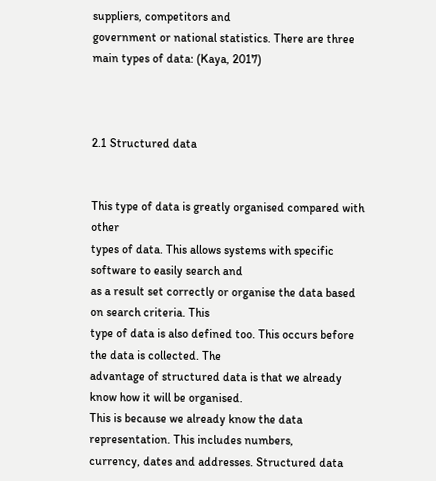suppliers, competitors and
government or national statistics. There are three main types of data: (Kaya, 2017)



2.1 Structured data


This type of data is greatly organised compared with other
types of data. This allows systems with specific software to easily search and
as a result set correctly or organise the data based on search criteria. This
type of data is also defined too. This occurs before the data is collected. The
advantage of structured data is that we already know how it will be organised.
This is because we already know the data representation. This includes numbers,
currency, dates and addresses. Structured data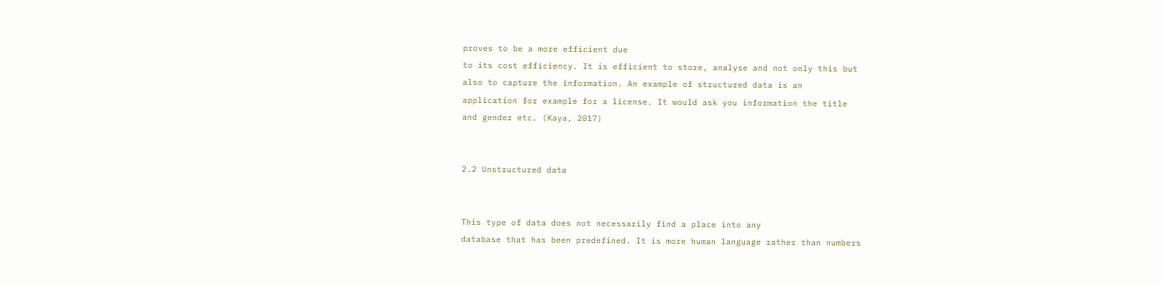proves to be a more efficient due
to its cost efficiency. It is efficient to store, analyse and not only this but
also to capture the information. An example of structured data is an
application for example for a license. It would ask you information the title
and gender etc. (Kaya, 2017)


2.2 Unstructured data


This type of data does not necessarily find a place into any
database that has been predefined. It is more human language rather than numbers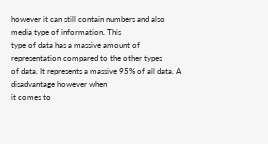however it can still contain numbers and also media type of information. This
type of data has a massive amount of representation compared to the other types
of data. It represents a massive 95% of all data. A disadvantage however when
it comes to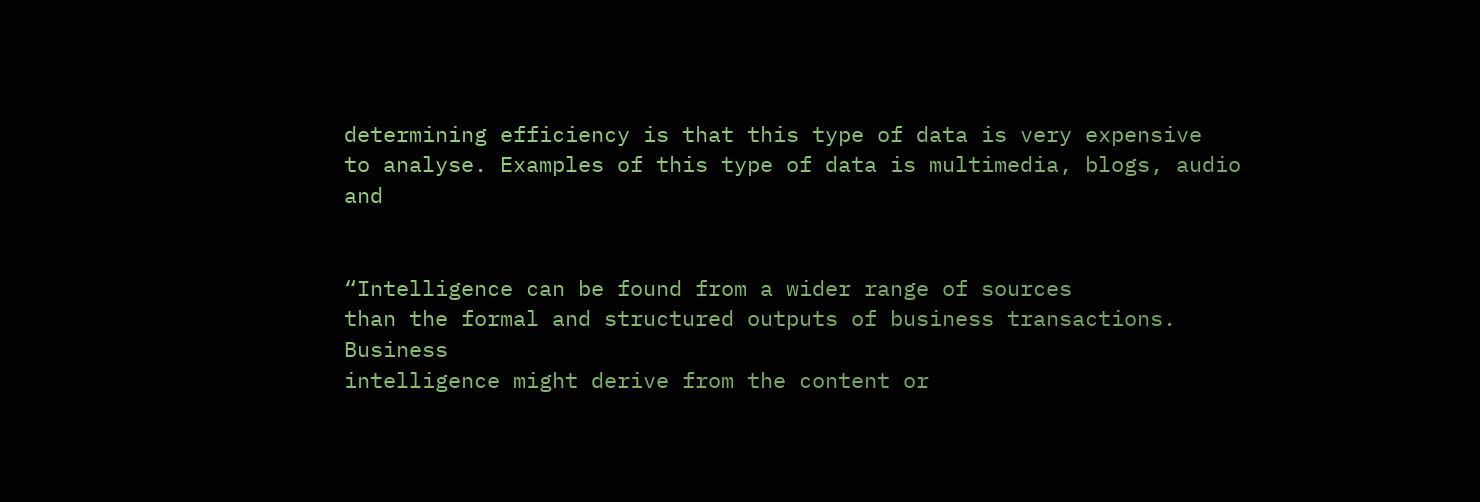determining efficiency is that this type of data is very expensive
to analyse. Examples of this type of data is multimedia, blogs, audio and


“Intelligence can be found from a wider range of sources
than the formal and structured outputs of business transactions. Business
intelligence might derive from the content or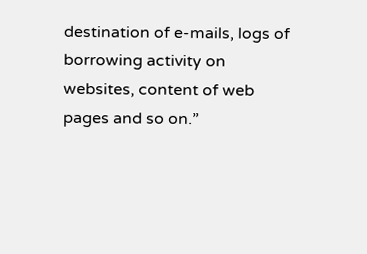destination of e-mails, logs of
borrowing activity on websites, content of web pages and so on.”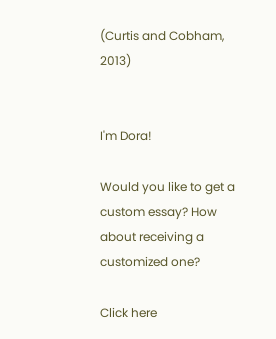(Curtis and Cobham, 2013)


I'm Dora!

Would you like to get a custom essay? How about receiving a customized one?

Click here